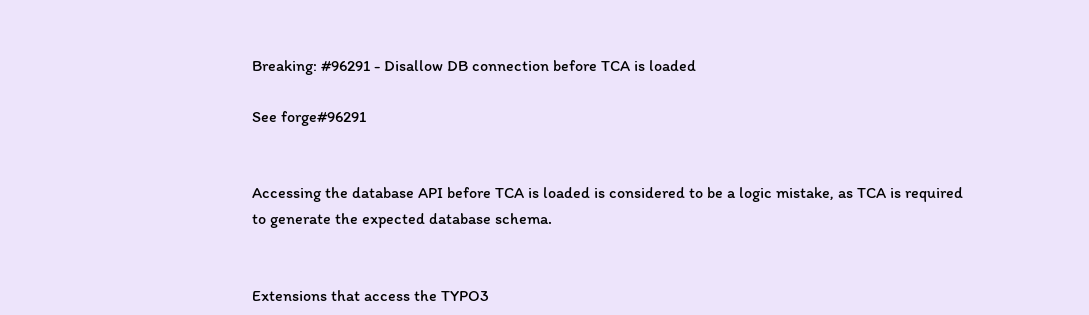Breaking: #96291 - Disallow DB connection before TCA is loaded

See forge#96291


Accessing the database API before TCA is loaded is considered to be a logic mistake, as TCA is required to generate the expected database schema.


Extensions that access the TYPO3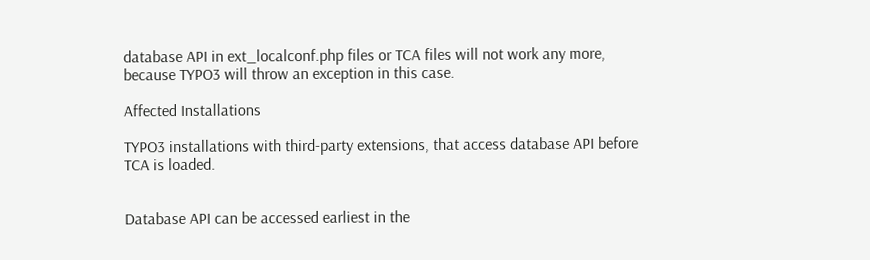database API in ext_localconf.php files or TCA files will not work any more, because TYPO3 will throw an exception in this case.

Affected Installations

TYPO3 installations with third-party extensions, that access database API before TCA is loaded.


Database API can be accessed earliest in the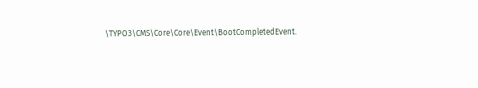\TYPO3\CMS\Core\Core\Event\BootCompletedEvent.